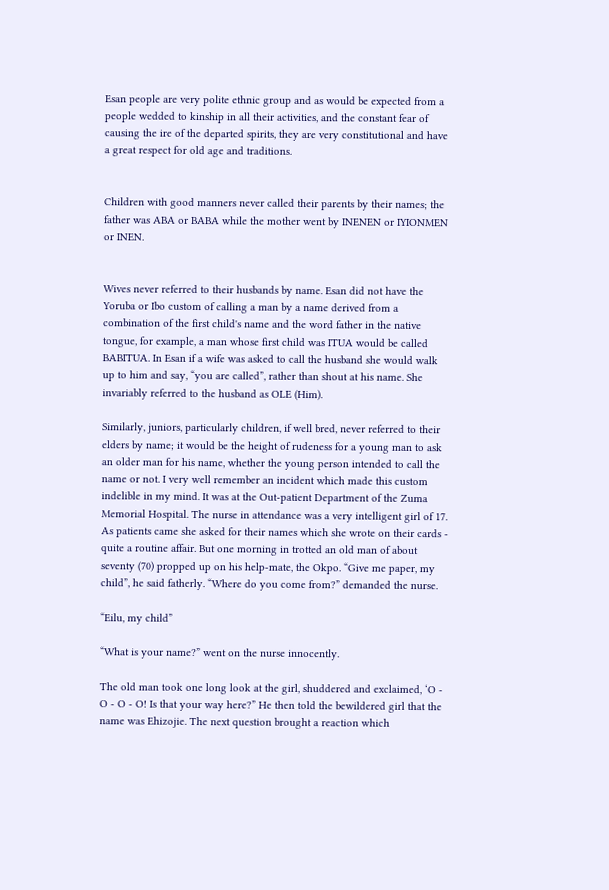Esan people are very polite ethnic group and as would be expected from a people wedded to kinship in all their activities, and the constant fear of causing the ire of the departed spirits, they are very constitutional and have a great respect for old age and traditions.


Children with good manners never called their parents by their names; the father was ABA or BABA while the mother went by INENEN or IYIONMEN or INEN.


Wives never referred to their husbands by name. Esan did not have the Yoruba or Ibo custom of calling a man by a name derived from a combination of the first child's name and the word father in the native tongue, for example, a man whose first child was ITUA would be called BABITUA. In Esan if a wife was asked to call the husband she would walk up to him and say, “you are called”, rather than shout at his name. She invariably referred to the husband as OLE (Him).

Similarly, juniors, particularly children, if well bred, never referred to their elders by name; it would be the height of rudeness for a young man to ask an older man for his name, whether the young person intended to call the name or not. I very well remember an incident which made this custom indelible in my mind. It was at the Out-patient Department of the Zuma Memorial Hospital. The nurse in attendance was a very intelligent girl of 17. As patients came she asked for their names which she wrote on their cards - quite a routine affair. But one morning in trotted an old man of about seventy (70) propped up on his help-mate, the Okpo. “Give me paper, my child”, he said fatherly. “Where do you come from?” demanded the nurse.

“Eilu, my child”

“What is your name?” went on the nurse innocently.

The old man took one long look at the girl, shuddered and exclaimed, ‘O - O - O - O! Is that your way here?” He then told the bewildered girl that the name was Ehizojie. The next question brought a reaction which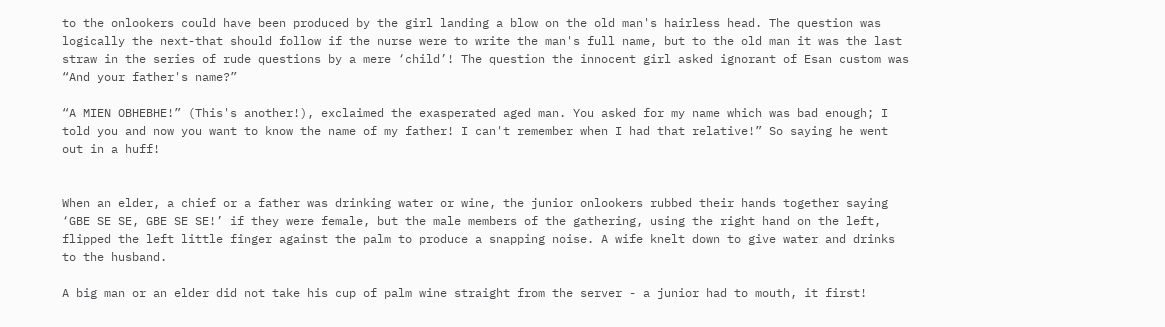to the onlookers could have been produced by the girl landing a blow on the old man's hairless head. The question was logically the next-that should follow if the nurse were to write the man's full name, but to the old man it was the last straw in the series of rude questions by a mere ‘child’! The question the innocent girl asked ignorant of Esan custom was “And your father's name?”

“A MIEN OBHEBHE!” (This's another!), exclaimed the exasperated aged man. You asked for my name which was bad enough; I told you and now you want to know the name of my father! I can't remember when I had that relative!” So saying he went out in a huff!


When an elder, a chief or a father was drinking water or wine, the junior onlookers rubbed their hands together saying ‘GBE SE SE, GBE SE SE!’ if they were female, but the male members of the gathering, using the right hand on the left, flipped the left little finger against the palm to produce a snapping noise. A wife knelt down to give water and drinks to the husband.

A big man or an elder did not take his cup of palm wine straight from the server - a junior had to mouth, it first!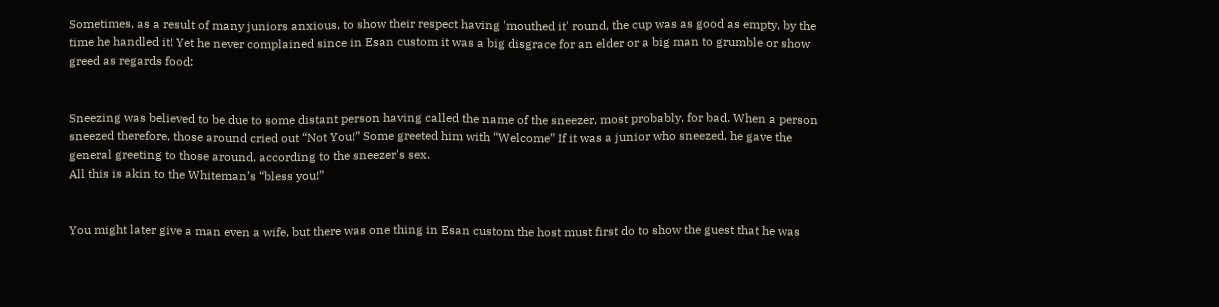Sometimes, as a result of many juniors anxious, to show their respect having 'mouthed it' round, the cup was as good as empty, by the time he handled it! Yet he never complained since in Esan custom it was a big disgrace for an elder or a big man to grumble or show greed as regards food:


Sneezing was believed to be due to some distant person having called the name of the sneezer, most probably, for bad. When a person sneezed therefore, those around cried out “Not You!” Some greeted him with “Welcome” If it was a junior who sneezed, he gave the general greeting to those around, according to the sneezer's sex.
All this is akin to the Whiteman’s “bless you!”


You might later give a man even a wife, but there was one thing in Esan custom the host must first do to show the guest that he was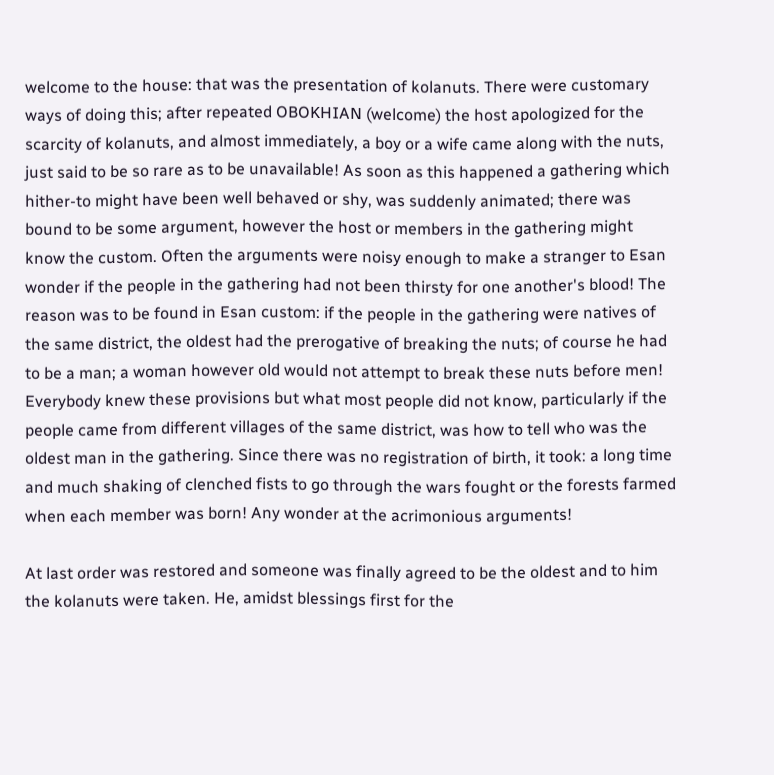welcome to the house: that was the presentation of kolanuts. There were customary ways of doing this; after repeated OBOKHIAN (welcome) the host apologized for the scarcity of kolanuts, and almost immediately, a boy or a wife came along with the nuts, just said to be so rare as to be unavailable! As soon as this happened a gathering which hither-to might have been well behaved or shy, was suddenly animated; there was bound to be some argument, however the host or members in the gathering might know the custom. Often the arguments were noisy enough to make a stranger to Esan wonder if the people in the gathering had not been thirsty for one another's blood! The reason was to be found in Esan custom: if the people in the gathering were natives of the same district, the oldest had the prerogative of breaking the nuts; of course he had to be a man; a woman however old would not attempt to break these nuts before men! Everybody knew these provisions but what most people did not know, particularly if the people came from different villages of the same district, was how to tell who was the oldest man in the gathering. Since there was no registration of birth, it took: a long time and much shaking of clenched fists to go through the wars fought or the forests farmed when each member was born! Any wonder at the acrimonious arguments!

At last order was restored and someone was finally agreed to be the oldest and to him the kolanuts were taken. He, amidst blessings first for the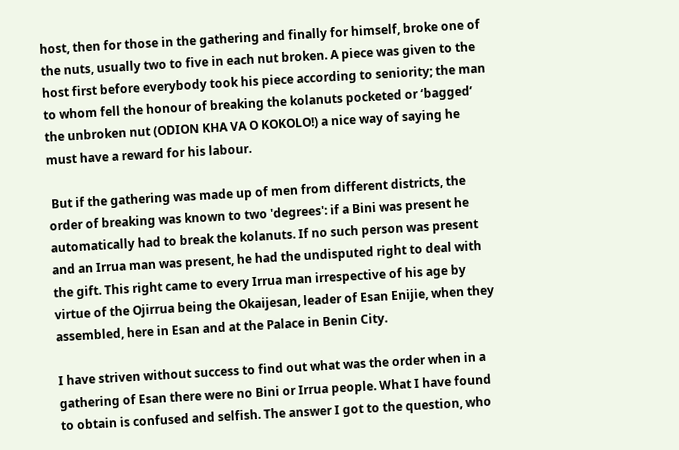host, then for those in the gathering and finally for himself, broke one of the nuts, usually two to five in each nut broken. A piece was given to the host first before everybody took his piece according to seniority; the man to whom fell the honour of breaking the kolanuts pocketed or ‘bagged’ the unbroken nut (ODION KHA VA O KOKOLO!) a nice way of saying he must have a reward for his labour.

 But if the gathering was made up of men from different districts, the order of breaking was known to two 'degrees': if a Bini was present he automatically had to break the kolanuts. If no such person was present and an Irrua man was present, he had the undisputed right to deal with the gift. This right came to every Irrua man irrespective of his age by virtue of the Ojirrua being the Okaijesan, leader of Esan Enijie, when they assembled, here in Esan and at the Palace in Benin City.

I have striven without success to find out what was the order when in a gathering of Esan there were no Bini or Irrua people. What I have found to obtain is confused and selfish. The answer I got to the question, who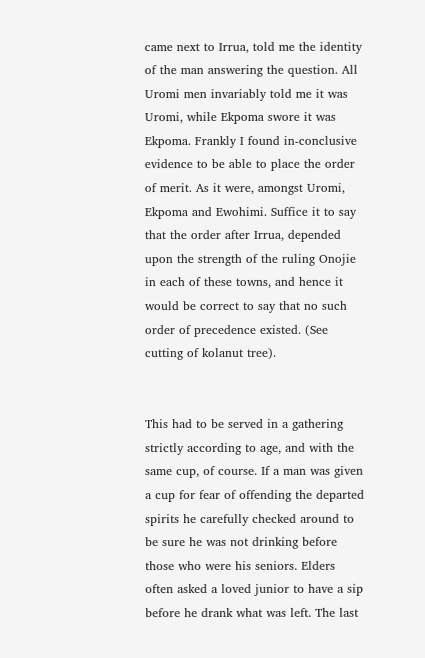came next to Irrua, told me the identity of the man answering the question. All Uromi men invariably told me it was Uromi, while Ekpoma swore it was Ekpoma. Frankly I found in-conclusive evidence to be able to place the order of merit. As it were, amongst Uromi, Ekpoma and Ewohimi. Suffice it to say that the order after Irrua, depended upon the strength of the ruling Onojie in each of these towns, and hence it would be correct to say that no such order of precedence existed. (See cutting of kolanut tree).


This had to be served in a gathering strictly according to age, and with the same cup, of course. If a man was given a cup for fear of offending the departed spirits he carefully checked around to be sure he was not drinking before those who were his seniors. Elders often asked a loved junior to have a sip before he drank what was left. The last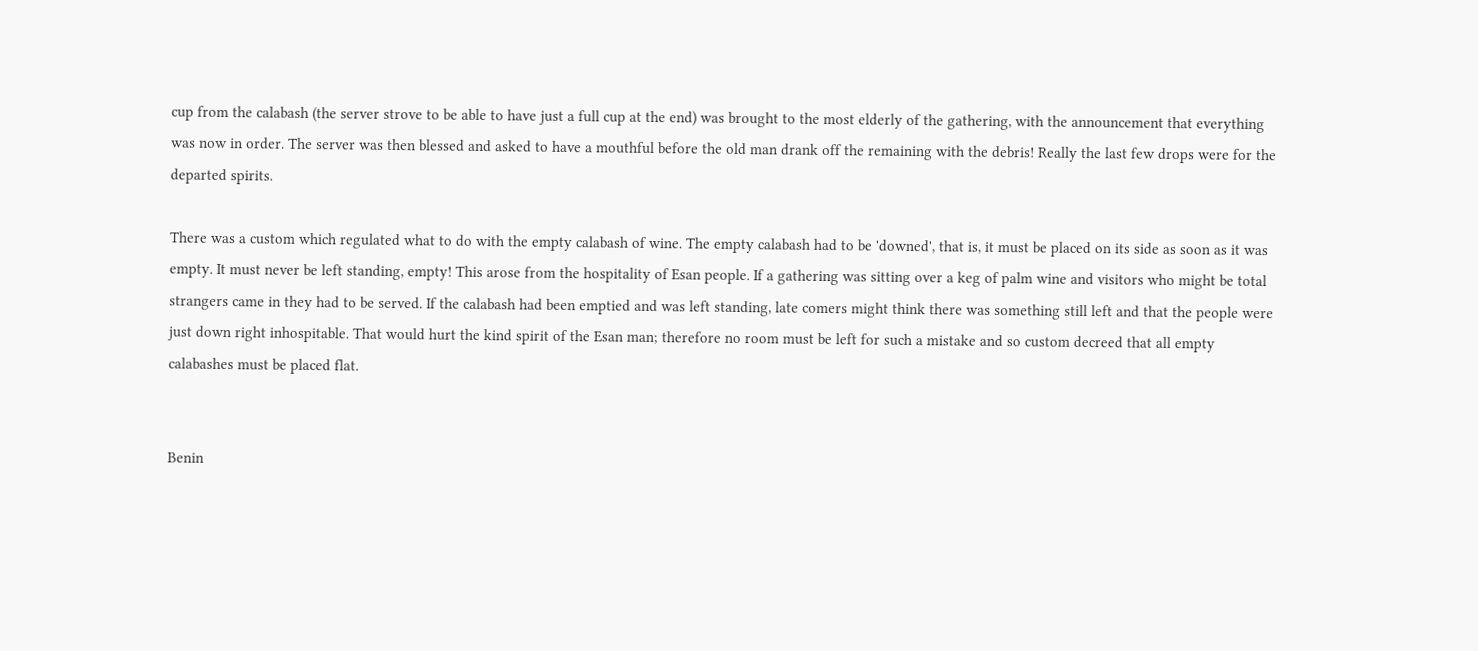cup from the calabash (the server strove to be able to have just a full cup at the end) was brought to the most elderly of the gathering, with the announcement that everything was now in order. The server was then blessed and asked to have a mouthful before the old man drank off the remaining with the debris! Really the last few drops were for the departed spirits.

There was a custom which regulated what to do with the empty calabash of wine. The empty calabash had to be 'downed', that is, it must be placed on its side as soon as it was empty. It must never be left standing, empty! This arose from the hospitality of Esan people. If a gathering was sitting over a keg of palm wine and visitors who might be total strangers came in they had to be served. If the calabash had been emptied and was left standing, late comers might think there was something still left and that the people were just down right inhospitable. That would hurt the kind spirit of the Esan man; therefore no room must be left for such a mistake and so custom decreed that all empty calabashes must be placed flat.


Benin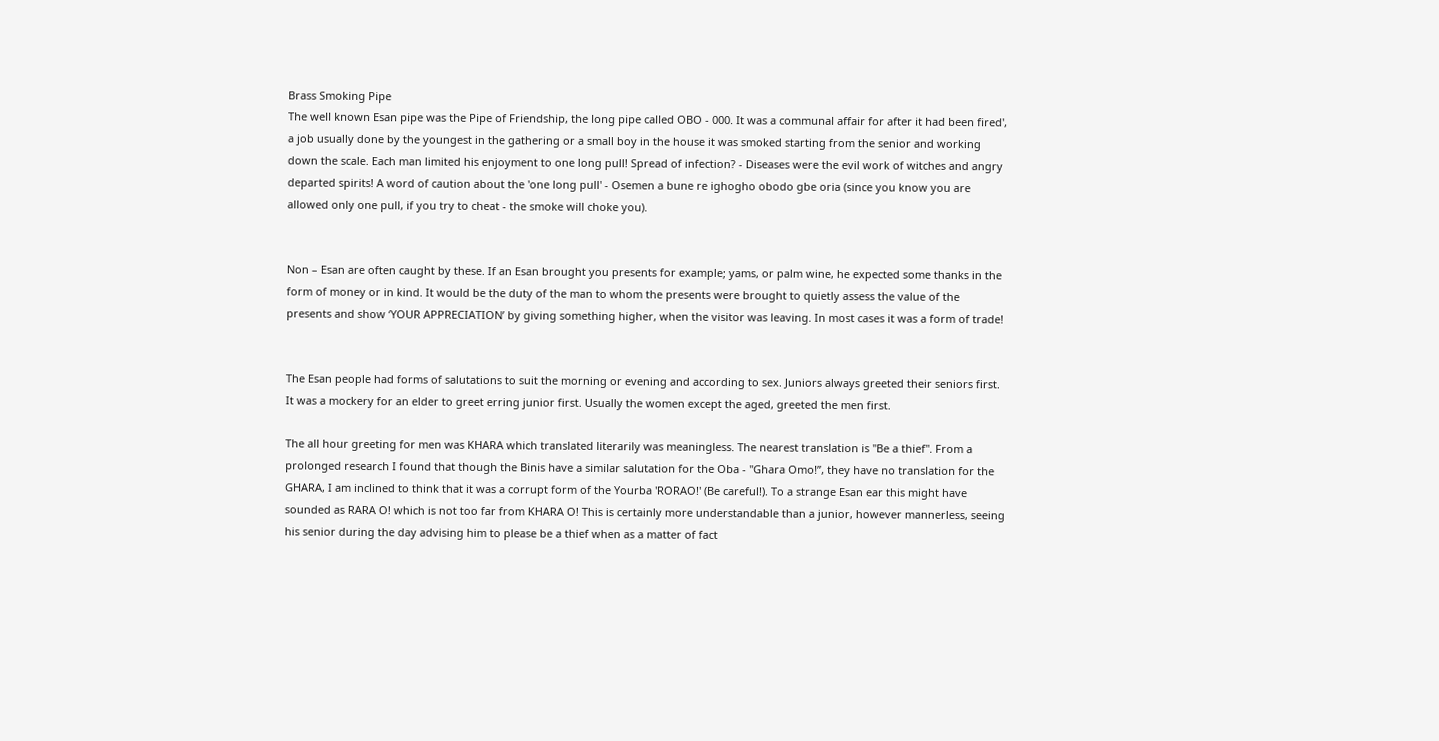Brass Smoking Pipe
The well known Esan pipe was the Pipe of Friendship, the long pipe called OBO - 000. It was a communal affair for after it had been fired', a job usually done by the youngest in the gathering or a small boy in the house it was smoked starting from the senior and working down the scale. Each man limited his enjoyment to one long pull! Spread of infection? - Diseases were the evil work of witches and angry departed spirits! A word of caution about the 'one long pull' - Osemen a bune re ighogho obodo gbe oria (since you know you are allowed only one pull, if you try to cheat - the smoke will choke you).


Non – Esan are often caught by these. If an Esan brought you presents for example; yams, or palm wine, he expected some thanks in the form of money or in kind. It would be the duty of the man to whom the presents were brought to quietly assess the value of the presents and show ‘YOUR APPRECIATION’ by giving something higher, when the visitor was leaving. In most cases it was a form of trade!


The Esan people had forms of salutations to suit the morning or evening and according to sex. Juniors always greeted their seniors first. It was a mockery for an elder to greet erring junior first. Usually the women except the aged, greeted the men first.

The all hour greeting for men was KHARA which translated literarily was meaningless. The nearest translation is "Be a thief". From a prolonged research I found that though the Binis have a similar salutation for the Oba - "Ghara Omo!”, they have no translation for the GHARA, I am inclined to think that it was a corrupt form of the Yourba 'RORAO!' (Be careful!). To a strange Esan ear this might have sounded as RARA O! which is not too far from KHARA O! This is certainly more understandable than a junior, however mannerless, seeing his senior during the day advising him to please be a thief when as a matter of fact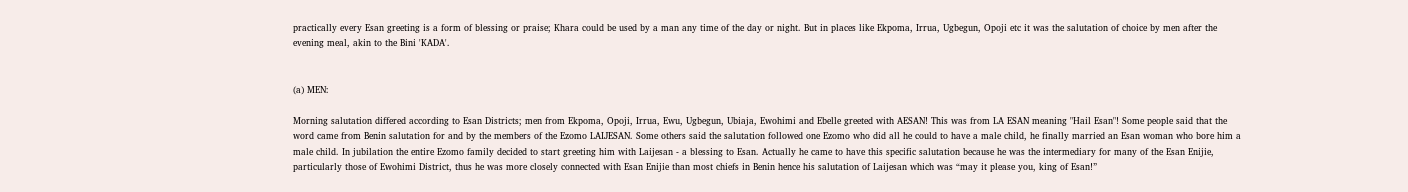practically every Esan greeting is a form of blessing or praise; Khara could be used by a man any time of the day or night. But in places like Ekpoma, Irrua, Ugbegun, Opoji etc it was the salutation of choice by men after the evening meal, akin to the Bini 'KADA'.


(a) MEN:

Morning salutation differed according to Esan Districts; men from Ekpoma, Opoji, Irrua, Ewu, Ugbegun, Ubiaja, Ewohimi and Ebelle greeted with AESAN! This was from LA ESAN meaning "Hail Esan"! Some people said that the word came from Benin salutation for and by the members of the Ezomo LAIJESAN. Some others said the salutation followed one Ezomo who did all he could to have a male child, he finally married an Esan woman who bore him a male child. In jubilation the entire Ezomo family decided to start greeting him with Laijesan - a blessing to Esan. Actually he came to have this specific salutation because he was the intermediary for many of the Esan Enijie, particularly those of Ewohimi District, thus he was more closely connected with Esan Enijie than most chiefs in Benin hence his salutation of Laijesan which was “may it please you, king of Esan!”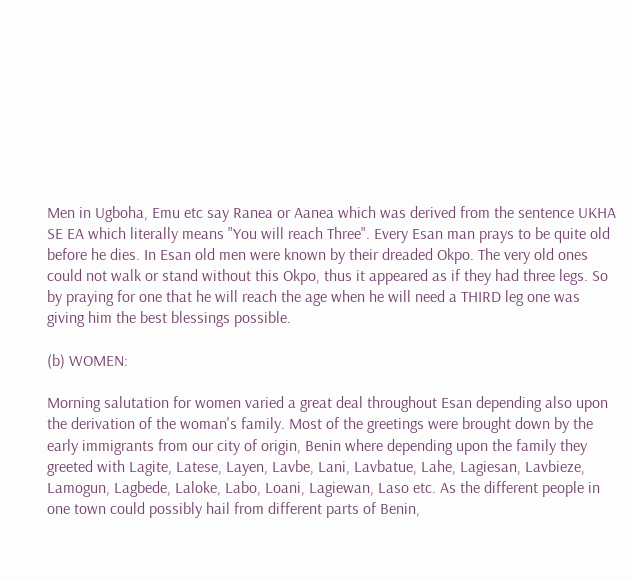Men in Ugboha, Emu etc say Ranea or Aanea which was derived from the sentence UKHA SE EA which literally means "You will reach Three". Every Esan man prays to be quite old before he dies. In Esan old men were known by their dreaded Okpo. The very old ones could not walk or stand without this Okpo, thus it appeared as if they had three legs. So by praying for one that he will reach the age when he will need a THIRD leg one was giving him the best blessings possible.

(b) WOMEN:

Morning salutation for women varied a great deal throughout Esan depending also upon the derivation of the woman's family. Most of the greetings were brought down by the early immigrants from our city of origin, Benin where depending upon the family they greeted with Lagite, Latese, Layen, Lavbe, Lani, Lavbatue, Lahe, Lagiesan, Lavbieze, Lamogun, Lagbede, Laloke, Labo, Loani, Lagiewan, Laso etc. As the different people in one town could possibly hail from different parts of Benin,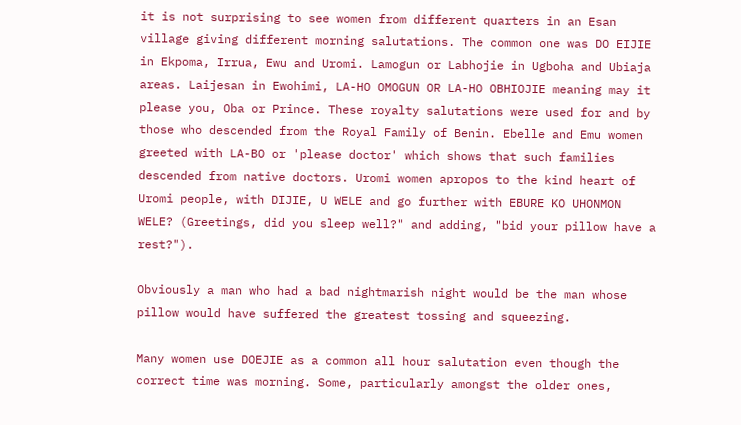it is not surprising to see women from different quarters in an Esan village giving different morning salutations. The common one was DO EIJIE in Ekpoma, Irrua, Ewu and Uromi. Lamogun or Labhojie in Ugboha and Ubiaja areas. Laijesan in Ewohimi, LA-HO OMOGUN OR LA-HO OBHIOJIE meaning may it please you, Oba or Prince. These royalty salutations were used for and by those who descended from the Royal Family of Benin. Ebelle and Emu women greeted with LA-BO or 'please doctor' which shows that such families descended from native doctors. Uromi women apropos to the kind heart of Uromi people, with DIJIE, U WELE and go further with EBURE KO UHONMON WELE? (Greetings, did you sleep well?" and adding, "bid your pillow have a rest?").

Obviously a man who had a bad nightmarish night would be the man whose pillow would have suffered the greatest tossing and squeezing.

Many women use DOEJIE as a common all hour salutation even though the correct time was morning. Some, particularly amongst the older ones,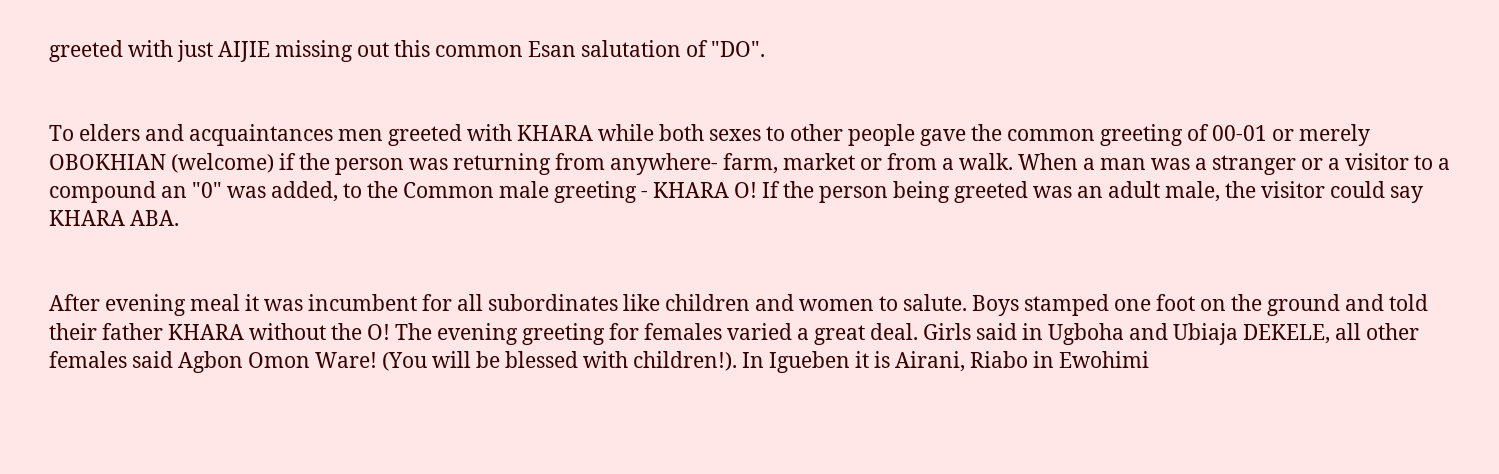greeted with just AIJIE missing out this common Esan salutation of "DO".


To elders and acquaintances men greeted with KHARA while both sexes to other people gave the common greeting of 00-01 or merely OBOKHIAN (welcome) if the person was returning from anywhere- farm, market or from a walk. When a man was a stranger or a visitor to a compound an "0" was added, to the Common male greeting - KHARA O! If the person being greeted was an adult male, the visitor could say KHARA ABA.


After evening meal it was incumbent for all subordinates like children and women to salute. Boys stamped one foot on the ground and told their father KHARA without the O! The evening greeting for females varied a great deal. Girls said in Ugboha and Ubiaja DEKELE, all other females said Agbon Omon Ware! (You will be blessed with children!). In Igueben it is Airani, Riabo in Ewohimi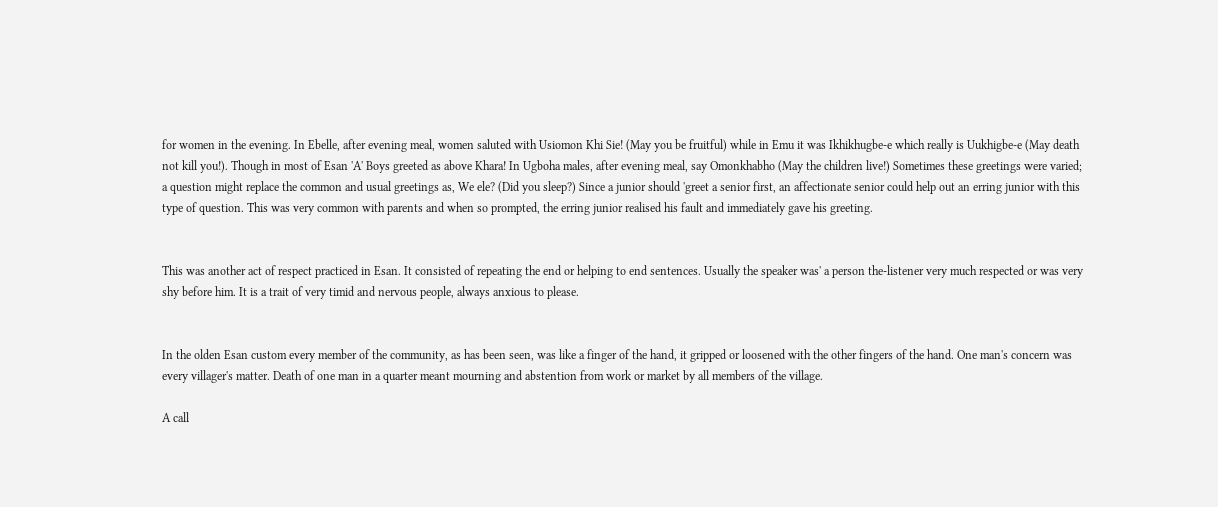for women in the evening. In Ebelle, after evening meal, women saluted with Usiomon Khi Sie! (May you be fruitful) while in Emu it was Ikhikhugbe-e which really is Uukhigbe-e (May death not kill you!). Though in most of Esan 'A' Boys greeted as above Khara! In Ugboha males, after evening meal, say Omonkhabho (May the children live!) Sometimes these greetings were varied; a question might replace the common and usual greetings as, We ele? (Did you sleep?) Since a junior should 'greet a senior first, an affectionate senior could help out an erring junior with this type of question. This was very common with parents and when so prompted, the erring junior realised his fault and immediately gave his greeting.


This was another act of respect practiced in Esan. It consisted of repeating the end or helping to end sentences. Usually the speaker was' a person the-listener very much respected or was very shy before him. It is a trait of very timid and nervous people, always anxious to please.


In the olden Esan custom every member of the community, as has been seen, was like a finger of the hand, it gripped or loosened with the other fingers of the hand. One man's concern was every villager's matter. Death of one man in a quarter meant mourning and abstention from work or market by all members of the village.

A call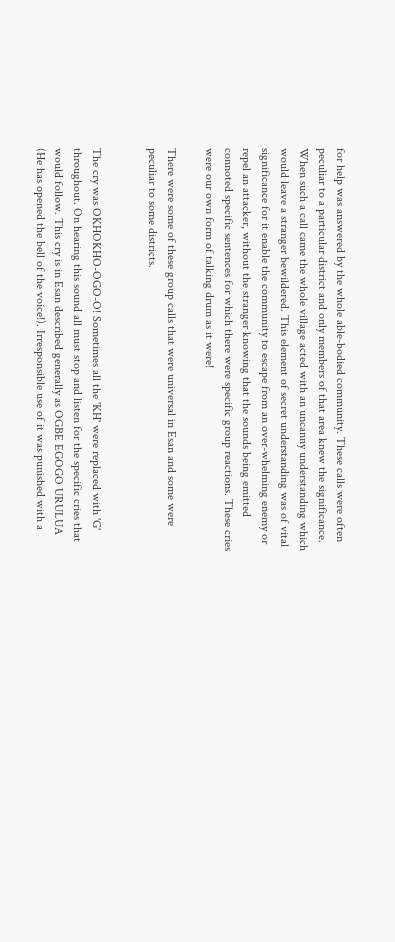for help was answered by the whole able-bodied community. These calls were often peculiar to a particular district and only members of that area knew the significance. When such a call came the whole village acted with an uncanny understanding which would leave a stranger bewildered. This element of secret understanding was of vital significance for it enable the community to escape from an over-whelming enemy or repel an attacker, without the stranger knowing that the sounds being emitted connoted specific sentences for which there were specific group reactions. These cries were our own form of talking drum as it were!

There were some of these group calls that were universal in Esan and some were peculiar to some districts.


The cry was OKHOKHO-OGO-O! Sometimes all the 'KH' were replaced with 'G' throughout. On hearing this sound all must stop and listen for the specific cries that would follow. This cry is in Esan described generally as OGBE EGOGO URULUA (He has opened the bell of the voice!). Irresponsible use of it was punished with a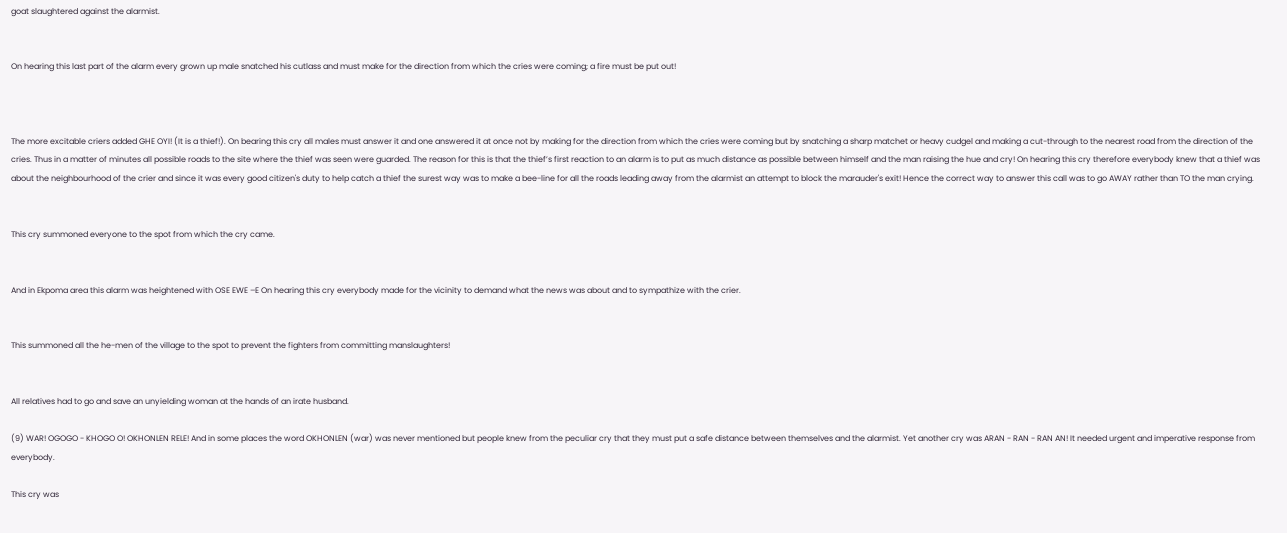goat slaughtered against the alarmist.


On hearing this last part of the alarm every grown up male snatched his cutlass and must make for the direction from which the cries were coming; a fire must be put out!



The more excitable criers added GHE OYI! (It is a thief!). On bearing this cry all males must answer it and one answered it at once not by making for the direction from which the cries were coming but by snatching a sharp matchet or heavy cudgel and making a cut-through to the nearest road from the direction of the cries. Thus in a matter of minutes all possible roads to the site where the thief was seen were guarded. The reason for this is that the thief’s first reaction to an alarm is to put as much distance as possible between himself and the man raising the hue and cry! On hearing this cry therefore everybody knew that a thief was about the neighbourhood of the crier and since it was every good citizen's duty to help catch a thief the surest way was to make a bee-line for all the roads leading away from the alarmist an attempt to block the marauder's exit! Hence the correct way to answer this call was to go AWAY rather than TO the man crying.


This cry summoned everyone to the spot from which the cry came.


And in Ekpoma area this alarm was heightened with OSE EWE –E On hearing this cry everybody made for the vicinity to demand what the news was about and to sympathize with the crier.


This summoned all the he-men of the village to the spot to prevent the fighters from committing manslaughters!


All relatives had to go and save an unyielding woman at the hands of an irate husband.

(9) WAR! OGOGO - KHOGO O! OKHONLEN RELE! And in some places the word OKHONLEN (war) was never mentioned but people knew from the peculiar cry that they must put a safe distance between themselves and the alarmist. Yet another cry was ARAN - RAN - RAN AN! It needed urgent and imperative response from everybody.

This cry was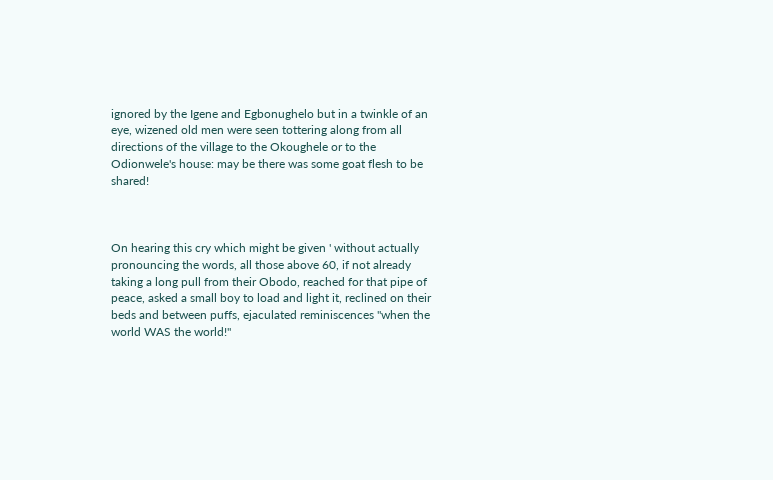ignored by the Igene and Egbonughelo but in a twinkle of an eye, wizened old men were seen tottering along from all directions of the village to the Okoughele or to the Odionwele's house: may be there was some goat flesh to be shared!



On hearing this cry which might be given ' without actually pronouncing the words, all those above 60, if not already taking a long pull from their Obodo, reached for that pipe of peace, asked a small boy to load and light it, reclined on their beds and between puffs, ejaculated reminiscences "when the world WAS the world!"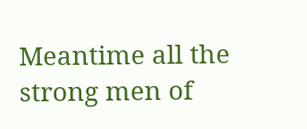Meantime all the strong men of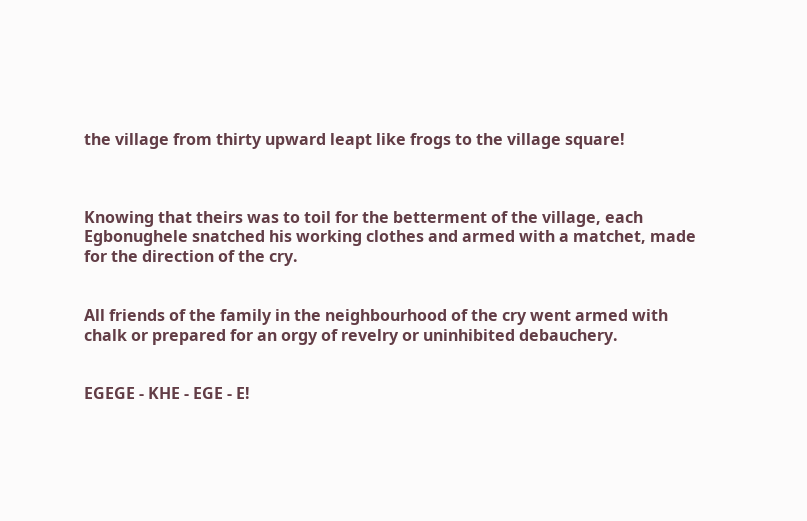the village from thirty upward leapt like frogs to the village square!



Knowing that theirs was to toil for the betterment of the village, each Egbonughele snatched his working clothes and armed with a matchet, made for the direction of the cry.


All friends of the family in the neighbourhood of the cry went armed with chalk or prepared for an orgy of revelry or uninhibited debauchery.


EGEGE - KHE - EGE - E!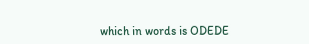which in words is ODEDE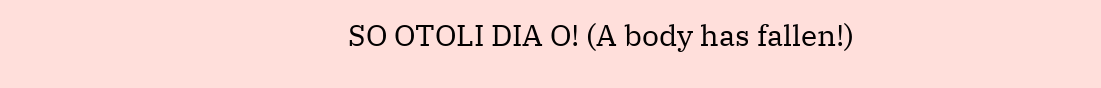SO OTOLI DIA O! (A body has fallen!)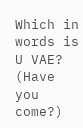Which in words is U VAE? (Have you come?)